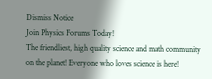Dismiss Notice
Join Physics Forums Today!
The friendliest, high quality science and math community on the planet! Everyone who loves science is here!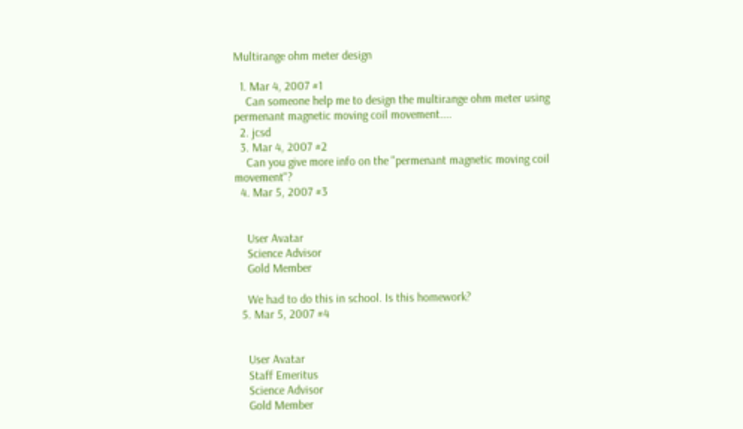Multirange ohm meter design

  1. Mar 4, 2007 #1
    Can someone help me to design the multirange ohm meter using permenant magnetic moving coil movement....
  2. jcsd
  3. Mar 4, 2007 #2
    Can you give more info on the "permenant magnetic moving coil movement"?
  4. Mar 5, 2007 #3


    User Avatar
    Science Advisor
    Gold Member

    We had to do this in school. Is this homework?
  5. Mar 5, 2007 #4


    User Avatar
    Staff Emeritus
    Science Advisor
    Gold Member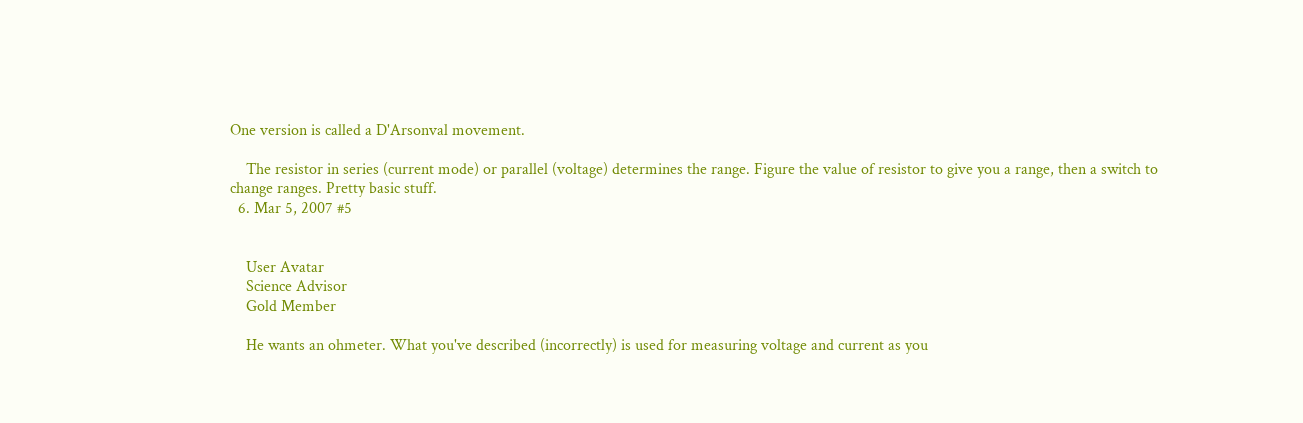One version is called a D'Arsonval movement.

    The resistor in series (current mode) or parallel (voltage) determines the range. Figure the value of resistor to give you a range, then a switch to change ranges. Pretty basic stuff.
  6. Mar 5, 2007 #5


    User Avatar
    Science Advisor
    Gold Member

    He wants an ohmeter. What you've described (incorrectly) is used for measuring voltage and current as you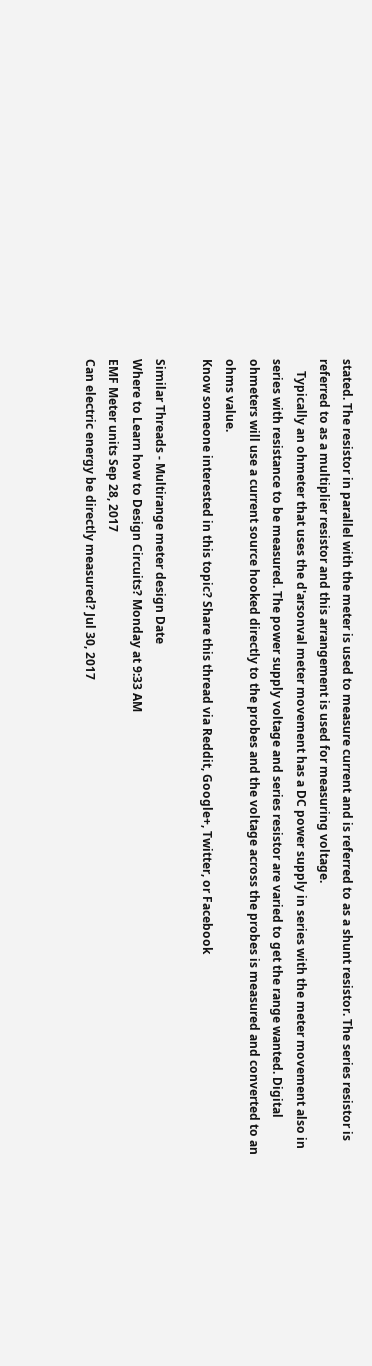stated. The resistor in parallel with the meter is used to measure current and is referred to as a shunt resistor. The series resistor is referred to as a multiplier resistor and this arrangement is used for measuring voltage.
    Typically an ohmeter that uses the d'arsonval meter movement has a DC power supply in series with the meter movement also in series with resistance to be measured. The power supply voltage and series resistor are varied to get the range wanted. Digital ohmeters will use a current source hooked directly to the probes and the voltage across the probes is measured and converted to an ohms value.
Know someone interested in this topic? Share this thread via Reddit, Google+, Twitter, or Facebook

Similar Threads - Multirange meter design Date
Where to Learn how to Design Circuits? Monday at 9:33 AM
EMF Meter units Sep 28, 2017
Can electric energy be directly measured? Jul 30, 2017